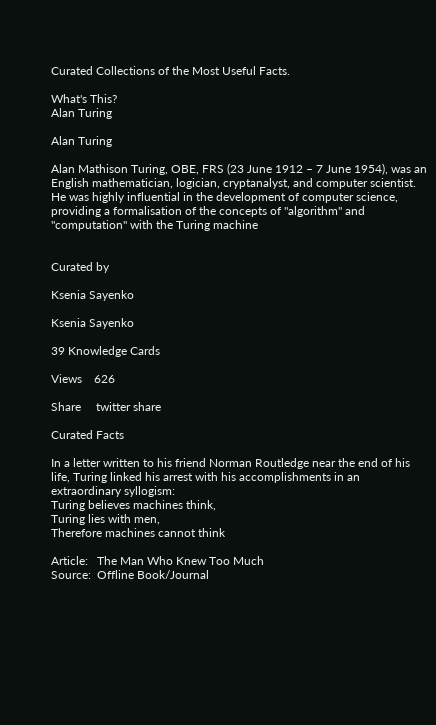Curated Collections of the Most Useful Facts.

What's This?
Alan Turing

Alan Turing

Alan Mathison Turing, OBE, FRS (23 June 1912 – 7 June 1954), was an English mathematician, logician, cryptanalyst, and computer scientist. He was highly influential in the development of computer science, providing a formalisation of the concepts of "algorithm" and "computation" with the Turing machine


Curated by

Ksenia Sayenko

Ksenia Sayenko

39 Knowledge Cards

Views    626

Share     twitter share

Curated Facts

In a letter written to his friend Norman Routledge near the end of his life, Turing linked his arrest with his accomplishments in an extraordinary syllogism:
Turing believes machines think,
Turing lies with men,
Therefore machines cannot think

Article:   The Man Who Knew Too Much
Source:  Offline Book/Journal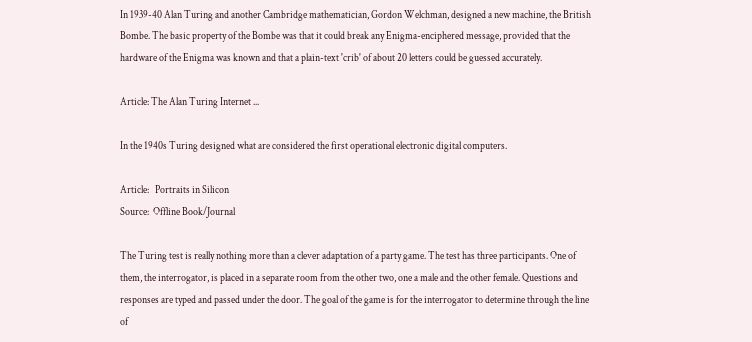In 1939-40 Alan Turing and another Cambridge mathematician, Gordon Welchman, designed a new machine, the British Bombe. The basic property of the Bombe was that it could break any Enigma-enciphered message, provided that the hardware of the Enigma was known and that a plain-text 'crib' of about 20 letters could be guessed accurately.

Article: The Alan Turing Internet ...

In the 1940s Turing designed what are considered the first operational electronic digital computers.

Article:   Portraits in Silicon
Source:  Offline Book/Journal

The Turing test is really nothing more than a clever adaptation of a party game. The test has three participants. One of them, the interrogator, is placed in a separate room from the other two, one a male and the other female. Questions and responses are typed and passed under the door. The goal of the game is for the interrogator to determine through the line of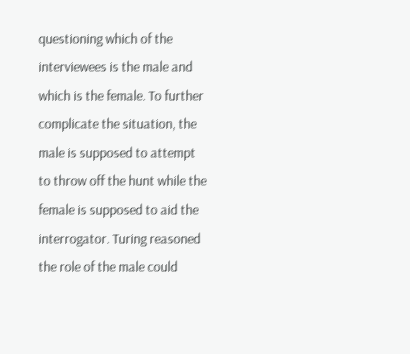questioning which of the interviewees is the male and which is the female. To further complicate the situation, the male is supposed to attempt to throw off the hunt while the female is supposed to aid the interrogator. Turing reasoned the role of the male could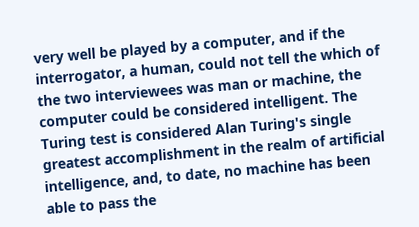very well be played by a computer, and if the interrogator, a human, could not tell the which of the two interviewees was man or machine, the computer could be considered intelligent. The Turing test is considered Alan Turing's single greatest accomplishment in the realm of artificial intelligence, and, to date, no machine has been able to pass the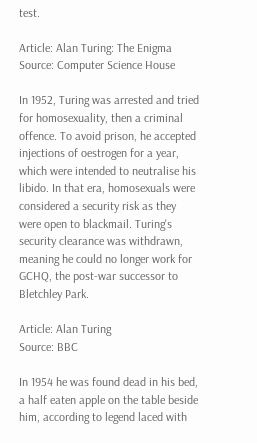test.

Article: Alan Turing: The Enigma
Source: Computer Science House

In 1952, Turing was arrested and tried for homosexuality, then a criminal offence. To avoid prison, he accepted injections of oestrogen for a year, which were intended to neutralise his libido. In that era, homosexuals were considered a security risk as they were open to blackmail. Turing's security clearance was withdrawn, meaning he could no longer work for GCHQ, the post-war successor to Bletchley Park.

Article: Alan Turing
Source: BBC

In 1954 he was found dead in his bed, a half eaten apple on the table beside him, according to legend laced with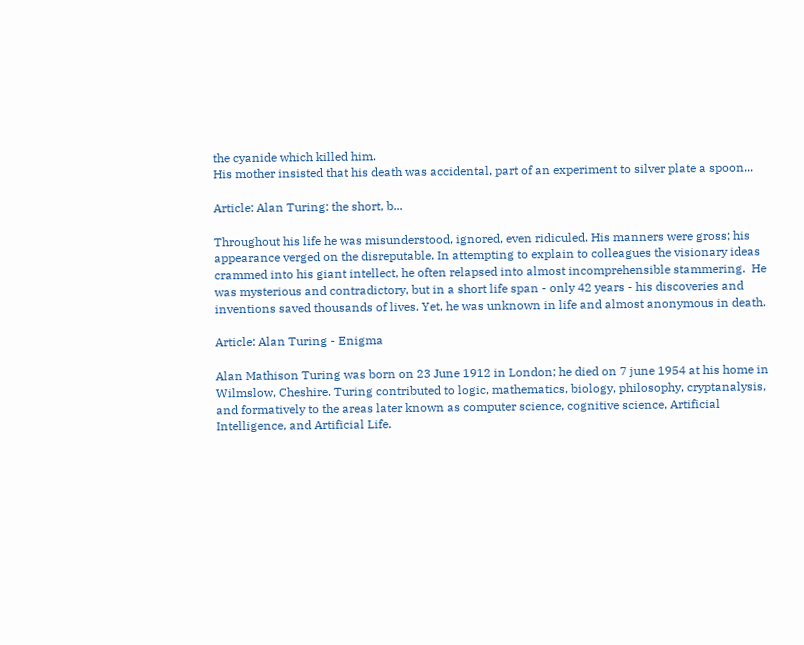the cyanide which killed him.
His mother insisted that his death was accidental, part of an experiment to silver plate a spoon...

Article: Alan Turing: the short, b...

Throughout his life he was misunderstood, ignored, even ridiculed. His manners were gross; his appearance verged on the disreputable. In attempting to explain to colleagues the visionary ideas crammed into his giant intellect, he often relapsed into almost incomprehensible stammering.  He was mysterious and contradictory, but in a short life span - only 42 years - his discoveries and inventions saved thousands of lives. Yet, he was unknown in life and almost anonymous in death.

Article: Alan Turing - Enigma

Alan Mathison Turing was born on 23 June 1912 in London; he died on 7 june 1954 at his home in Wilmslow, Cheshire. Turing contributed to logic, mathematics, biology, philosophy, cryptanalysis, and formatively to the areas later known as computer science, cognitive science, Artificial Intelligence, and Artificial Life.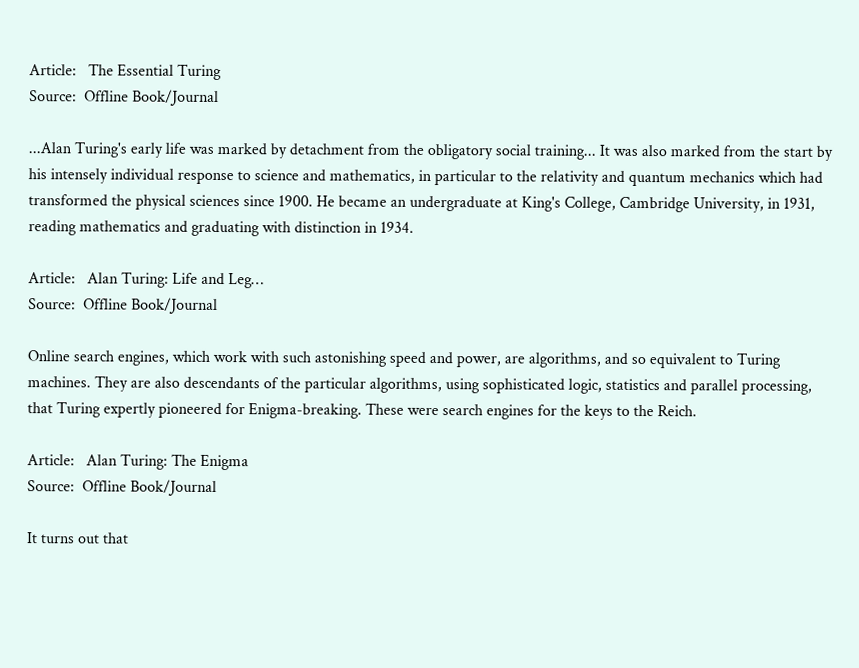Article:   The Essential Turing
Source:  Offline Book/Journal

...Alan Turing's early life was marked by detachment from the obligatory social training... It was also marked from the start by his intensely individual response to science and mathematics, in particular to the relativity and quantum mechanics which had transformed the physical sciences since 1900. He became an undergraduate at King's College, Cambridge University, in 1931, reading mathematics and graduating with distinction in 1934.

Article:   Alan Turing: Life and Leg…
Source:  Offline Book/Journal

Online search engines, which work with such astonishing speed and power, are algorithms, and so equivalent to Turing machines. They are also descendants of the particular algorithms, using sophisticated logic, statistics and parallel processing, that Turing expertly pioneered for Enigma-breaking. These were search engines for the keys to the Reich.

Article:   Alan Turing: The Enigma
Source:  Offline Book/Journal

It turns out that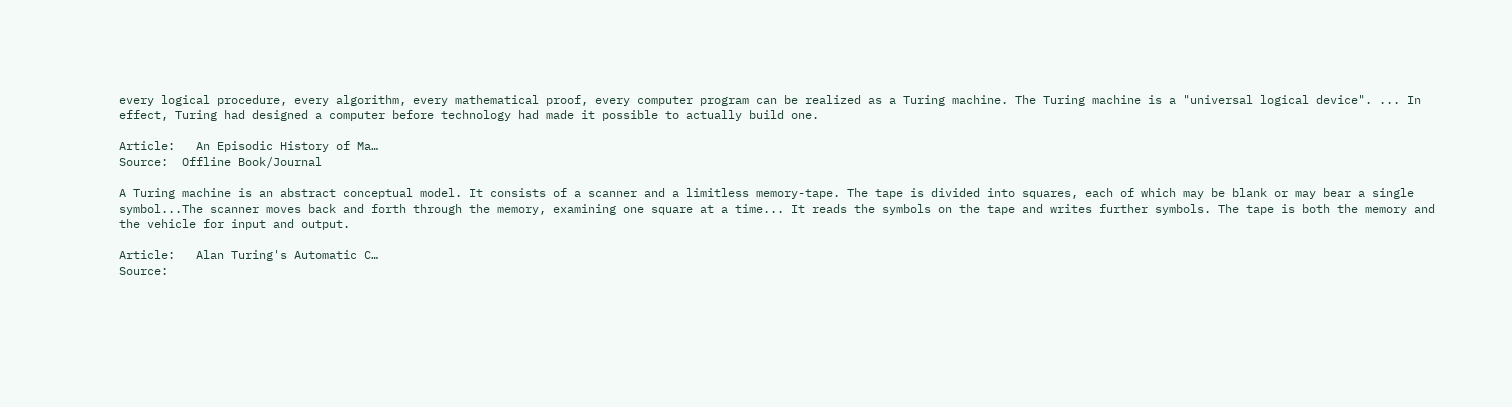every logical procedure, every algorithm, every mathematical proof, every computer program can be realized as a Turing machine. The Turing machine is a "universal logical device". ... In effect, Turing had designed a computer before technology had made it possible to actually build one.

Article:   An Episodic History of Ma…
Source:  Offline Book/Journal

A Turing machine is an abstract conceptual model. It consists of a scanner and a limitless memory-tape. The tape is divided into squares, each of which may be blank or may bear a single symbol...The scanner moves back and forth through the memory, examining one square at a time... It reads the symbols on the tape and writes further symbols. The tape is both the memory and the vehicle for input and output.

Article:   Alan Turing's Automatic C…
Source: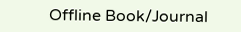Offline Book/Journal